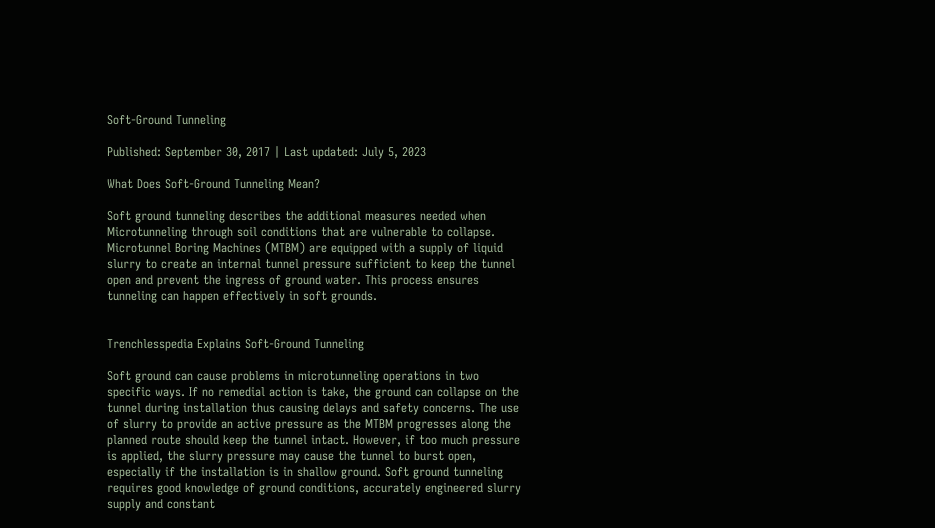Soft-Ground Tunneling

Published: September 30, 2017 | Last updated: July 5, 2023

What Does Soft-Ground Tunneling Mean?

Soft ground tunneling describes the additional measures needed when Microtunneling through soil conditions that are vulnerable to collapse. Microtunnel Boring Machines (MTBM) are equipped with a supply of liquid slurry to create an internal tunnel pressure sufficient to keep the tunnel open and prevent the ingress of ground water. This process ensures tunneling can happen effectively in soft grounds.


Trenchlesspedia Explains Soft-Ground Tunneling

Soft ground can cause problems in microtunneling operations in two specific ways. If no remedial action is take, the ground can collapse on the tunnel during installation thus causing delays and safety concerns. The use of slurry to provide an active pressure as the MTBM progresses along the planned route should keep the tunnel intact. However, if too much pressure is applied, the slurry pressure may cause the tunnel to burst open, especially if the installation is in shallow ground. Soft ground tunneling requires good knowledge of ground conditions, accurately engineered slurry supply and constant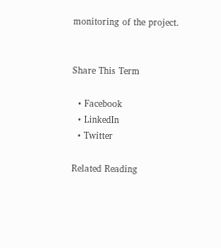monitoring of the project.


Share This Term

  • Facebook
  • LinkedIn
  • Twitter

Related Reading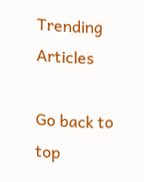Trending Articles

Go back to top